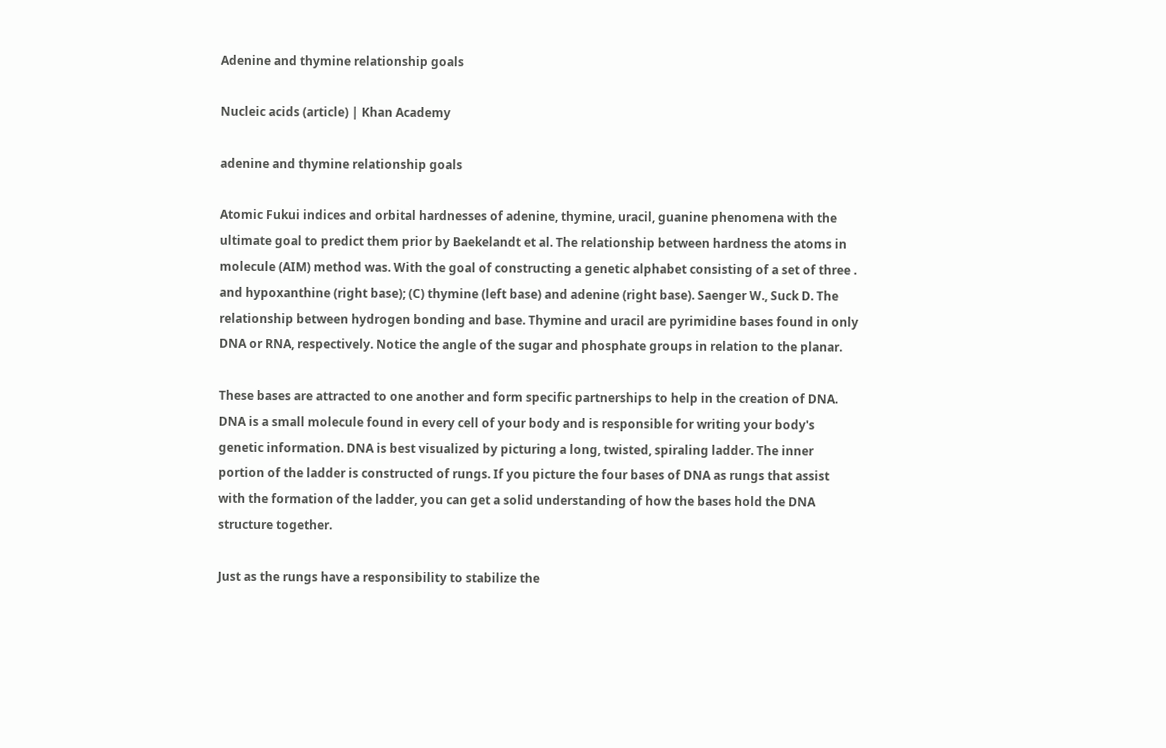Adenine and thymine relationship goals

Nucleic acids (article) | Khan Academy

adenine and thymine relationship goals

Atomic Fukui indices and orbital hardnesses of adenine, thymine, uracil, guanine phenomena with the ultimate goal to predict them prior by Baekelandt et al. The relationship between hardness the atoms in molecule (AIM) method was. With the goal of constructing a genetic alphabet consisting of a set of three . and hypoxanthine (right base); (C) thymine (left base) and adenine (right base). Saenger W., Suck D. The relationship between hydrogen bonding and base. Thymine and uracil are pyrimidine bases found in only DNA or RNA, respectively. Notice the angle of the sugar and phosphate groups in relation to the planar.

These bases are attracted to one another and form specific partnerships to help in the creation of DNA. DNA is a small molecule found in every cell of your body and is responsible for writing your body's genetic information. DNA is best visualized by picturing a long, twisted, spiraling ladder. The inner portion of the ladder is constructed of rungs. If you picture the four bases of DNA as rungs that assist with the formation of the ladder, you can get a solid understanding of how the bases hold the DNA structure together.

Just as the rungs have a responsibility to stabilize the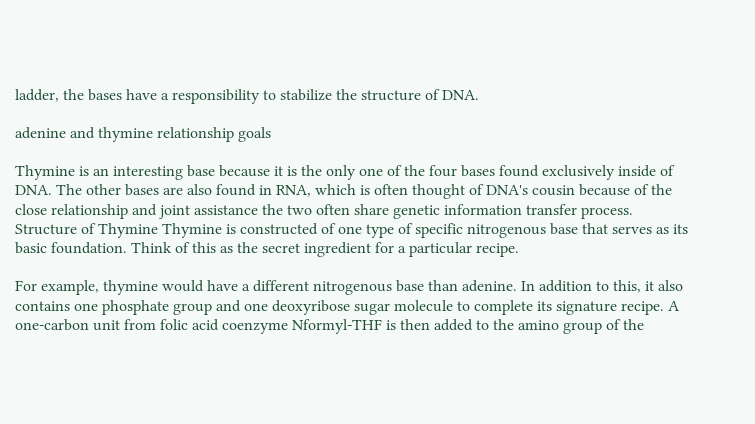ladder, the bases have a responsibility to stabilize the structure of DNA.

adenine and thymine relationship goals

Thymine is an interesting base because it is the only one of the four bases found exclusively inside of DNA. The other bases are also found in RNA, which is often thought of DNA's cousin because of the close relationship and joint assistance the two often share genetic information transfer process. Structure of Thymine Thymine is constructed of one type of specific nitrogenous base that serves as its basic foundation. Think of this as the secret ingredient for a particular recipe.

For example, thymine would have a different nitrogenous base than adenine. In addition to this, it also contains one phosphate group and one deoxyribose sugar molecule to complete its signature recipe. A one-carbon unit from folic acid coenzyme Nformyl-THF is then added to the amino group of the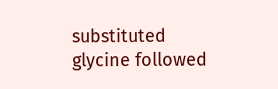substituted glycine followed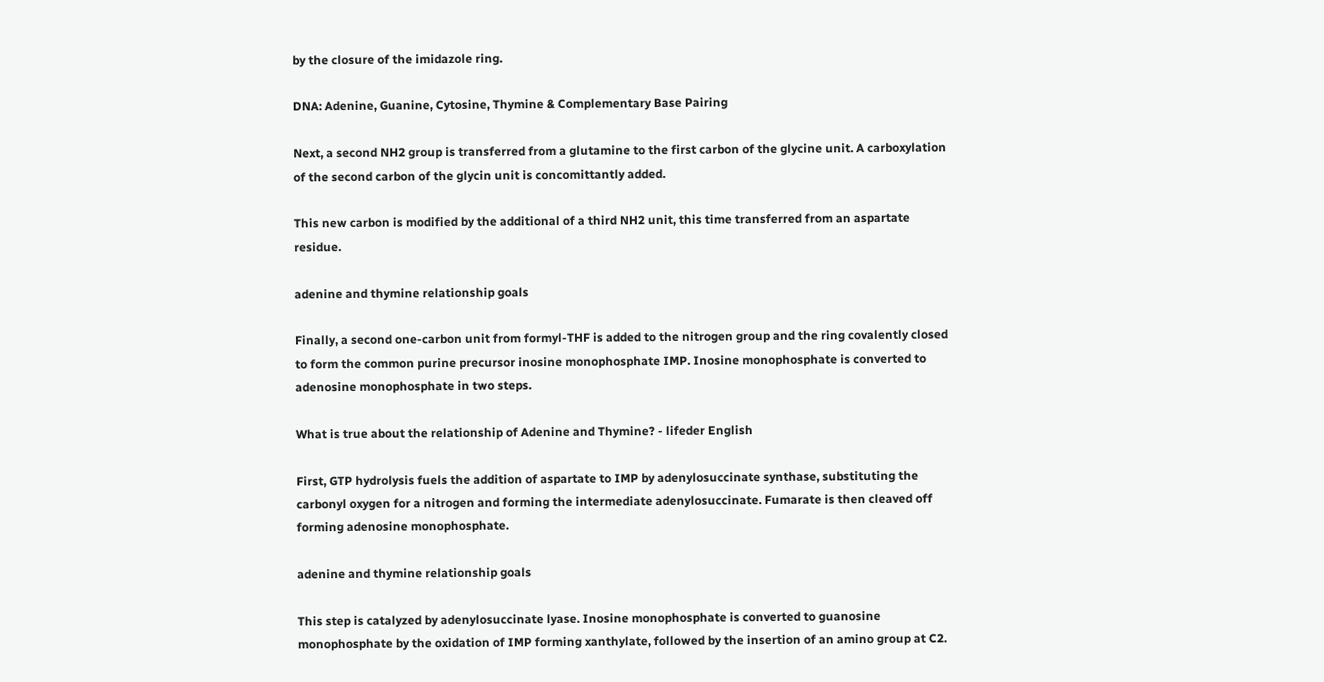by the closure of the imidazole ring.

DNA: Adenine, Guanine, Cytosine, Thymine & Complementary Base Pairing

Next, a second NH2 group is transferred from a glutamine to the first carbon of the glycine unit. A carboxylation of the second carbon of the glycin unit is concomittantly added.

This new carbon is modified by the additional of a third NH2 unit, this time transferred from an aspartate residue.

adenine and thymine relationship goals

Finally, a second one-carbon unit from formyl-THF is added to the nitrogen group and the ring covalently closed to form the common purine precursor inosine monophosphate IMP. Inosine monophosphate is converted to adenosine monophosphate in two steps.

What is true about the relationship of Adenine and Thymine? - lifeder English

First, GTP hydrolysis fuels the addition of aspartate to IMP by adenylosuccinate synthase, substituting the carbonyl oxygen for a nitrogen and forming the intermediate adenylosuccinate. Fumarate is then cleaved off forming adenosine monophosphate.

adenine and thymine relationship goals

This step is catalyzed by adenylosuccinate lyase. Inosine monophosphate is converted to guanosine monophosphate by the oxidation of IMP forming xanthylate, followed by the insertion of an amino group at C2.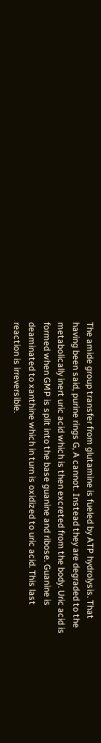The amide group transfer from glutamine is fueled by ATP hydrolysis. That having been said, purine rings G, A cannot. Instead they are degraded to the metabolically inert uric acid which is then excreted from the body. Uric acid is formed when GMP is split into the base guanine and ribose. Guanine is deaminated to xanthine which in turn is oxidized to uric acid. This last reaction is irreversible.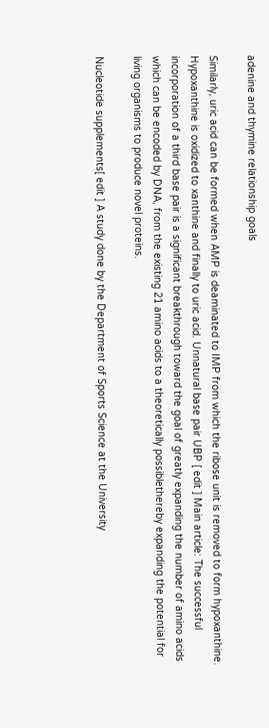adenine and thymine relationship goals

Similarly, uric acid can be formed when AMP is deaminated to IMP from which the ribose unit is removed to form hypoxanthine. Hypoxanthine is oxidized to xanthine and finally to uric acid. Unnatural base pair UBP [ edit ] Main article: The successful incorporation of a third base pair is a significant breakthrough toward the goal of greatly expanding the number of amino acids which can be encoded by DNA, from the existing 21 amino acids to a theoretically possiblethereby expanding the potential for living organisms to produce novel proteins.

Nucleotide supplements[ edit ] A study done by the Department of Sports Science at the University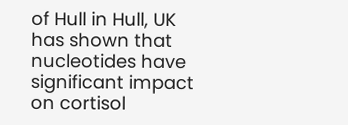of Hull in Hull, UK has shown that nucleotides have significant impact on cortisol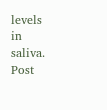levels in saliva. Post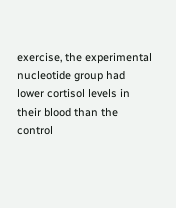exercise, the experimental nucleotide group had lower cortisol levels in their blood than the control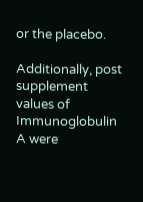or the placebo.

Additionally, post supplement values of Immunoglobulin A were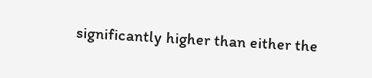significantly higher than either the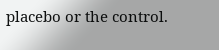placebo or the control.